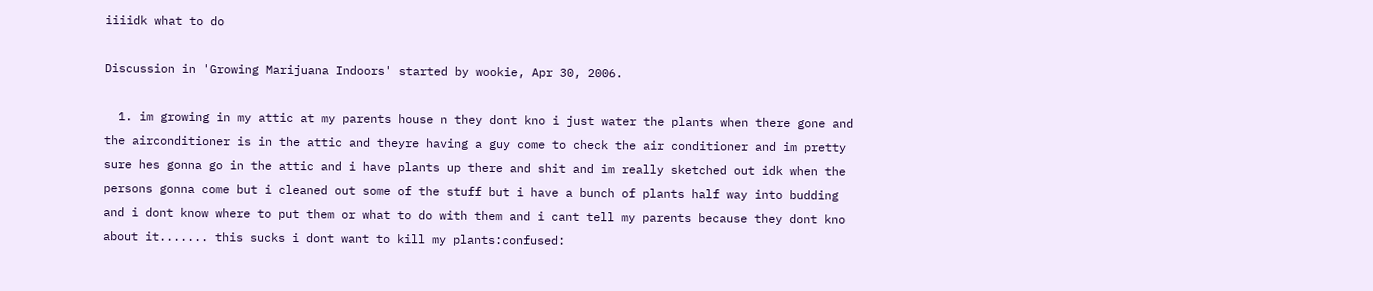iiiidk what to do

Discussion in 'Growing Marijuana Indoors' started by wookie, Apr 30, 2006.

  1. im growing in my attic at my parents house n they dont kno i just water the plants when there gone and the airconditioner is in the attic and theyre having a guy come to check the air conditioner and im pretty sure hes gonna go in the attic and i have plants up there and shit and im really sketched out idk when the persons gonna come but i cleaned out some of the stuff but i have a bunch of plants half way into budding and i dont know where to put them or what to do with them and i cant tell my parents because they dont kno about it....... this sucks i dont want to kill my plants:confused: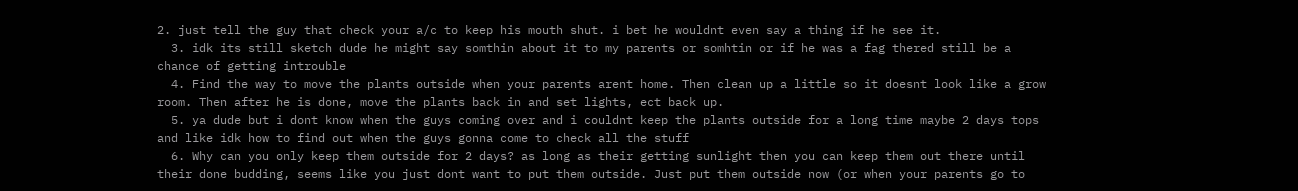2. just tell the guy that check your a/c to keep his mouth shut. i bet he wouldnt even say a thing if he see it.
  3. idk its still sketch dude he might say somthin about it to my parents or somhtin or if he was a fag thered still be a chance of getting introuble
  4. Find the way to move the plants outside when your parents arent home. Then clean up a little so it doesnt look like a grow room. Then after he is done, move the plants back in and set lights, ect back up.
  5. ya dude but i dont know when the guys coming over and i couldnt keep the plants outside for a long time maybe 2 days tops and like idk how to find out when the guys gonna come to check all the stuff
  6. Why can you only keep them outside for 2 days? as long as their getting sunlight then you can keep them out there until their done budding, seems like you just dont want to put them outside. Just put them outside now (or when your parents go to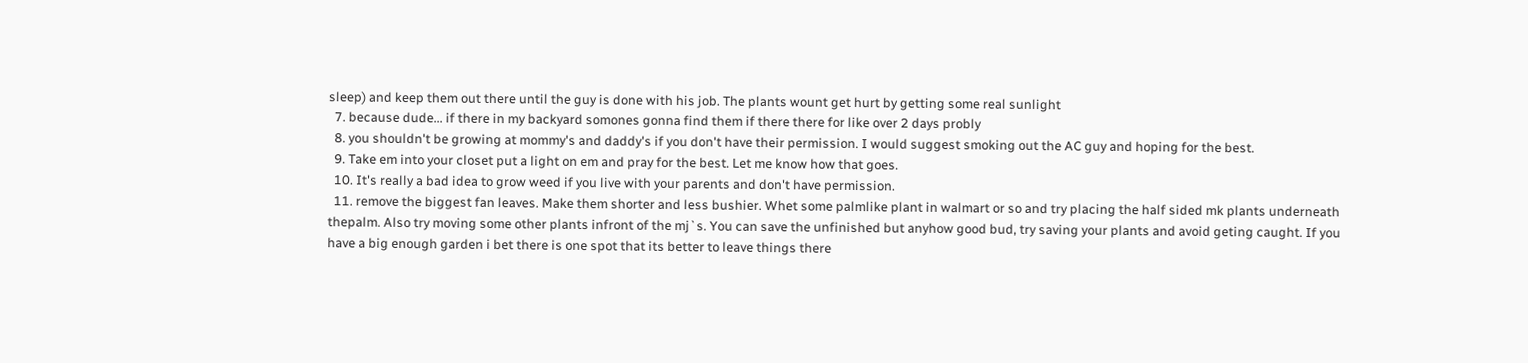sleep) and keep them out there until the guy is done with his job. The plants wount get hurt by getting some real sunlight
  7. because dude... if there in my backyard somones gonna find them if there there for like over 2 days probly
  8. you shouldn't be growing at mommy's and daddy's if you don't have their permission. I would suggest smoking out the AC guy and hoping for the best.
  9. Take em into your closet put a light on em and pray for the best. Let me know how that goes.
  10. It's really a bad idea to grow weed if you live with your parents and don't have permission.
  11. remove the biggest fan leaves. Make them shorter and less bushier. Whet some palmlike plant in walmart or so and try placing the half sided mk plants underneath thepalm. Also try moving some other plants infront of the mj`s. You can save the unfinished but anyhow good bud, try saving your plants and avoid geting caught. If you have a big enough garden i bet there is one spot that its better to leave things there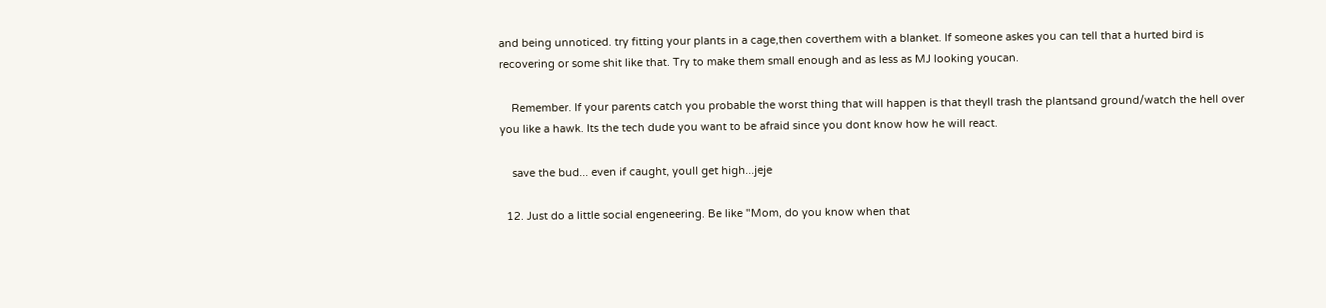and being unnoticed. try fitting your plants in a cage,then coverthem with a blanket. If someone askes you can tell that a hurted bird is recovering or some shit like that. Try to make them small enough and as less as MJ looking youcan.

    Remember. If your parents catch you probable the worst thing that will happen is that theyll trash the plantsand ground/watch the hell over you like a hawk. Its the tech dude you want to be afraid since you dont know how he will react.

    save the bud... even if caught, youll get high...jeje

  12. Just do a little social engeneering. Be like "Mom, do you know when that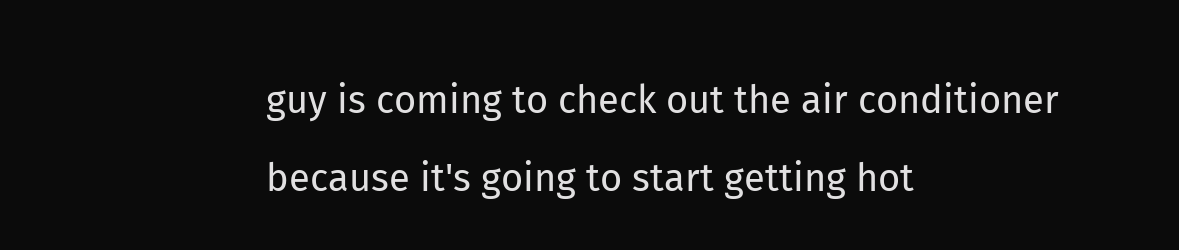guy is coming to check out the air conditioner because it's going to start getting hot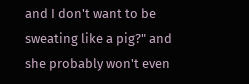and I don't want to be sweating like a pig?" and she probably won't even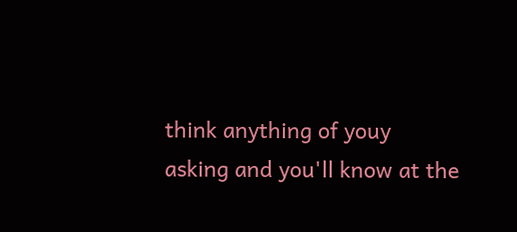think anything of youy asking and you'll know at the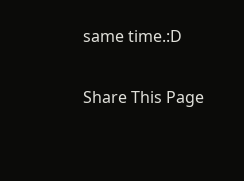same time.:D

Share This Page